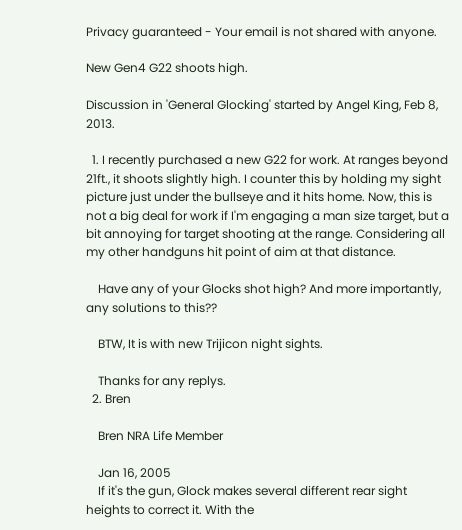Privacy guaranteed - Your email is not shared with anyone.

New Gen4 G22 shoots high.

Discussion in 'General Glocking' started by Angel King, Feb 8, 2013.

  1. I recently purchased a new G22 for work. At ranges beyond 21ft., it shoots slightly high. I counter this by holding my sight picture just under the bullseye and it hits home. Now, this is not a big deal for work if I'm engaging a man size target, but a bit annoying for target shooting at the range. Considering all my other handguns hit point of aim at that distance.

    Have any of your Glocks shot high? And more importantly, any solutions to this??

    BTW, It is with new Trijicon night sights.

    Thanks for any replys.
  2. Bren

    Bren NRA Life Member

    Jan 16, 2005
    If it's the gun, Glock makes several different rear sight heights to correct it. With the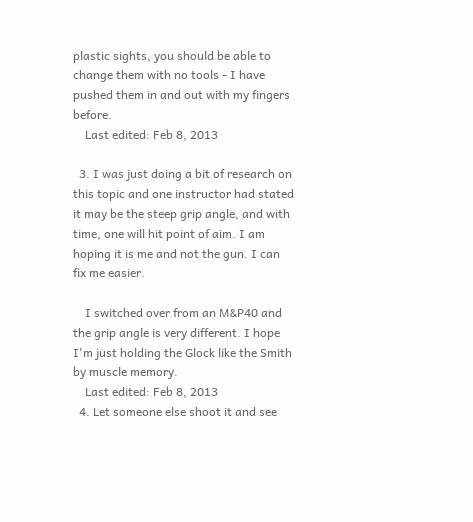plastic sights, you should be able to change them with no tools - I have pushed them in and out with my fingers before.
    Last edited: Feb 8, 2013

  3. I was just doing a bit of research on this topic and one instructor had stated it may be the steep grip angle, and with time, one will hit point of aim. I am hoping it is me and not the gun. I can fix me easier.

    I switched over from an M&P40 and the grip angle is very different. I hope I'm just holding the Glock like the Smith by muscle memory.
    Last edited: Feb 8, 2013
  4. Let someone else shoot it and see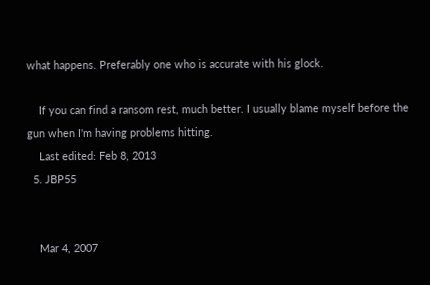what happens. Preferably one who is accurate with his glock.

    If you can find a ransom rest, much better. I usually blame myself before the gun when I'm having problems hitting.
    Last edited: Feb 8, 2013
  5. JBP55


    Mar 4, 2007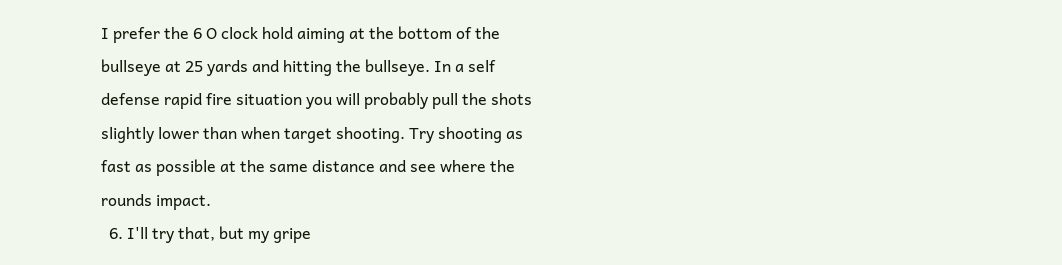I prefer the 6 O clock hold aiming at the bottom of the bullseye at 25 yards and hitting the bullseye. In a self defense rapid fire situation you will probably pull the shots slightly lower than when target shooting. Try shooting as fast as possible at the same distance and see where the rounds impact.
  6. I'll try that, but my gripe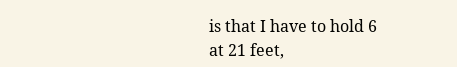is that I have to hold 6 at 21 feet,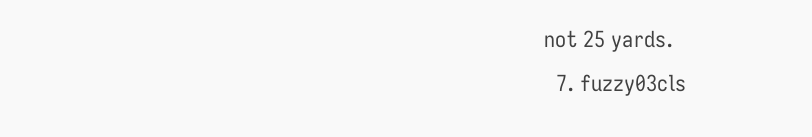not 25 yards.
  7. fuzzy03cls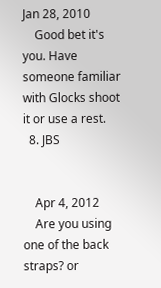Jan 28, 2010
    Good bet it's you. Have someone familiar with Glocks shoot it or use a rest.
  8. JBS


    Apr 4, 2012
    Are you using one of the back straps? or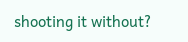shooting it without?